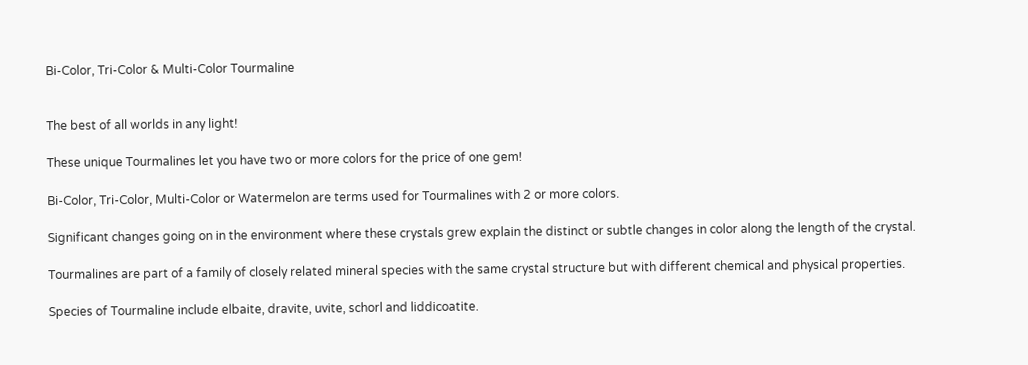Bi-Color, Tri-Color & Multi-Color Tourmaline


The best of all worlds in any light!

These unique Tourmalines let you have two or more colors for the price of one gem!

Bi-Color, Tri-Color, Multi-Color or Watermelon are terms used for Tourmalines with 2 or more colors.

Significant changes going on in the environment where these crystals grew explain the distinct or subtle changes in color along the length of the crystal.

Tourmalines are part of a family of closely related mineral species with the same crystal structure but with different chemical and physical properties.

Species of Tourmaline include elbaite, dravite, uvite, schorl and liddicoatite.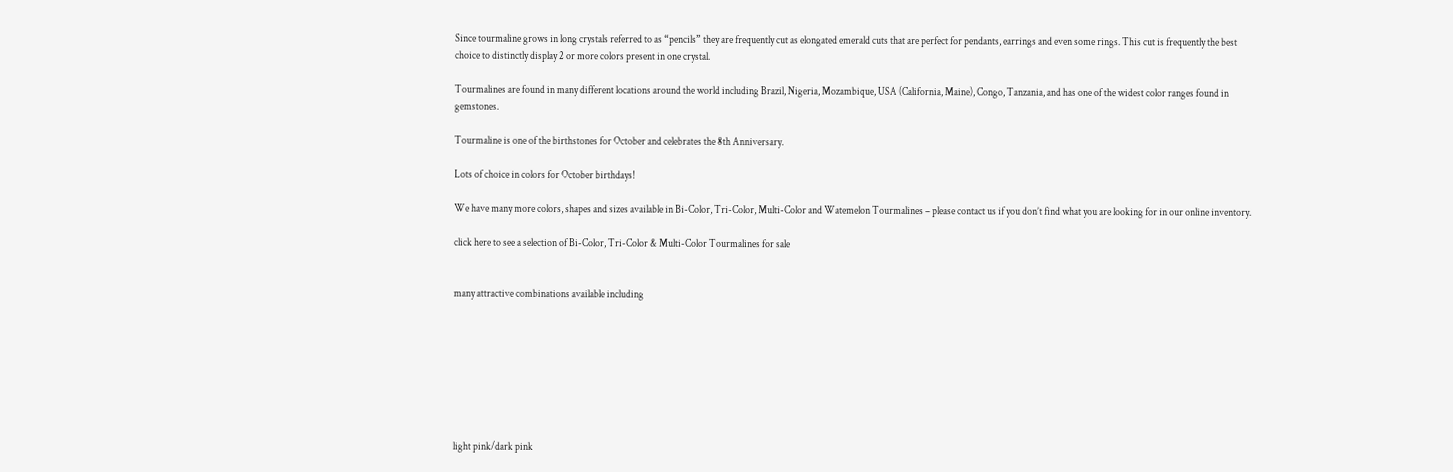Since tourmaline grows in long crystals referred to as “pencils” they are frequently cut as elongated emerald cuts that are perfect for pendants, earrings and even some rings. This cut is frequently the best choice to distinctly display 2 or more colors present in one crystal.

Tourmalines are found in many different locations around the world including Brazil, Nigeria, Mozambique, USA (California, Maine), Congo, Tanzania, and has one of the widest color ranges found in gemstones.

Tourmaline is one of the birthstones for October and celebrates the 8th Anniversary.

Lots of choice in colors for October birthdays!

We have many more colors, shapes and sizes available in Bi-Color, Tri-Color, Multi-Color and Watemelon Tourmalines – please contact us if you don’t find what you are looking for in our online inventory.

click here to see a selection of Bi-Color, Tri-Color & Multi-Color Tourmalines for sale


many attractive combinations available including








light pink/dark pink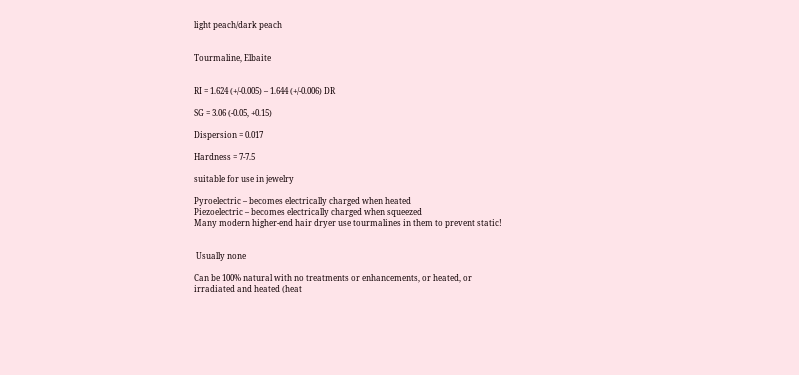light peach/dark peach


Tourmaline, Elbaite


RI = 1.624 (+/-0.005) – 1.644 (+/-0.006) DR

SG = 3.06 (-0.05, +0.15)

Dispersion = 0.017

Hardness = 7-7.5

suitable for use in jewelry

Pyroelectric – becomes electrically charged when heated
Piezoelectric – becomes electrically charged when squeezed
Many modern higher-end hair dryer use tourmalines in them to prevent static!


 Usually none

Can be 100% natural with no treatments or enhancements, or heated, or
irradiated and heated (heat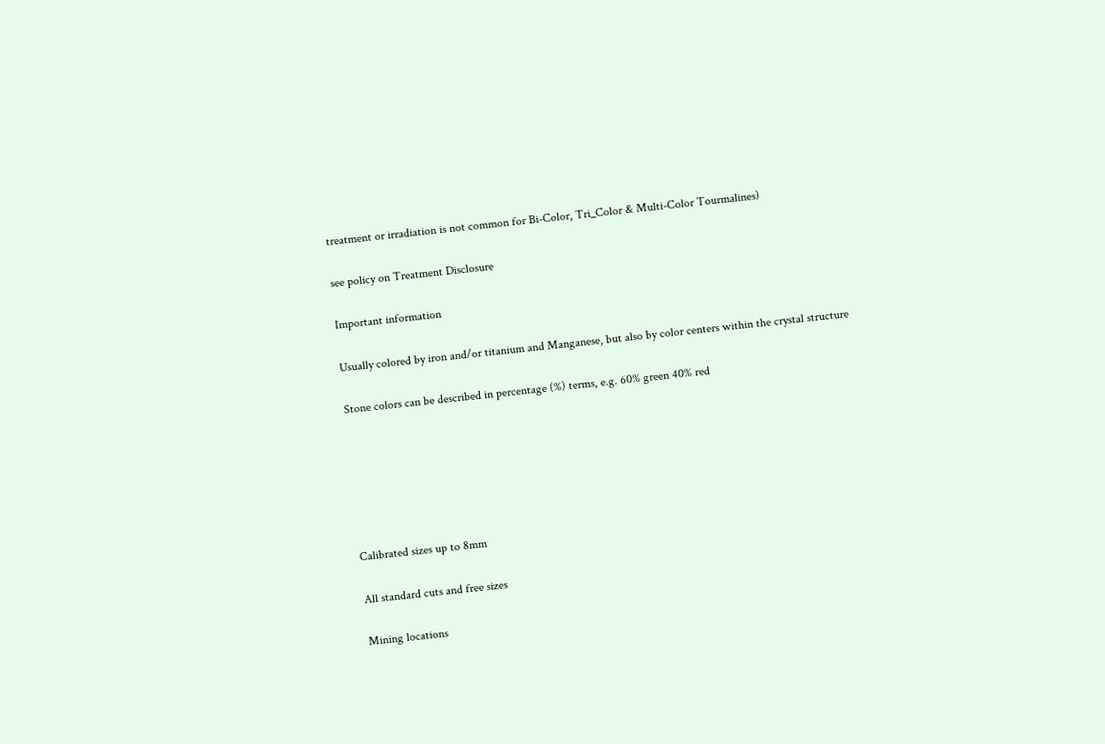treatment or irradiation is not common for Bi-Color, Tri_Color & Multi-Color Tourmalines)

see policy on Treatment Disclosure

Important information

Usually colored by iron and/or titanium and Manganese, but also by color centers within the crystal structure

Stone colors can be described in percentage (%) terms, e.g. 60% green 40% red






Calibrated sizes up to 8mm

All standard cuts and free sizes

Mining locations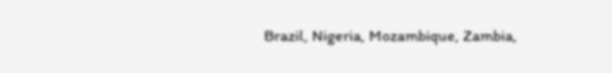Brazil, Nigeria, Mozambique, Zambia,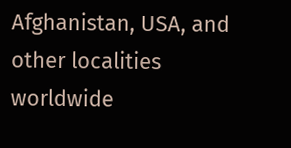Afghanistan, USA, and other localities worldwide